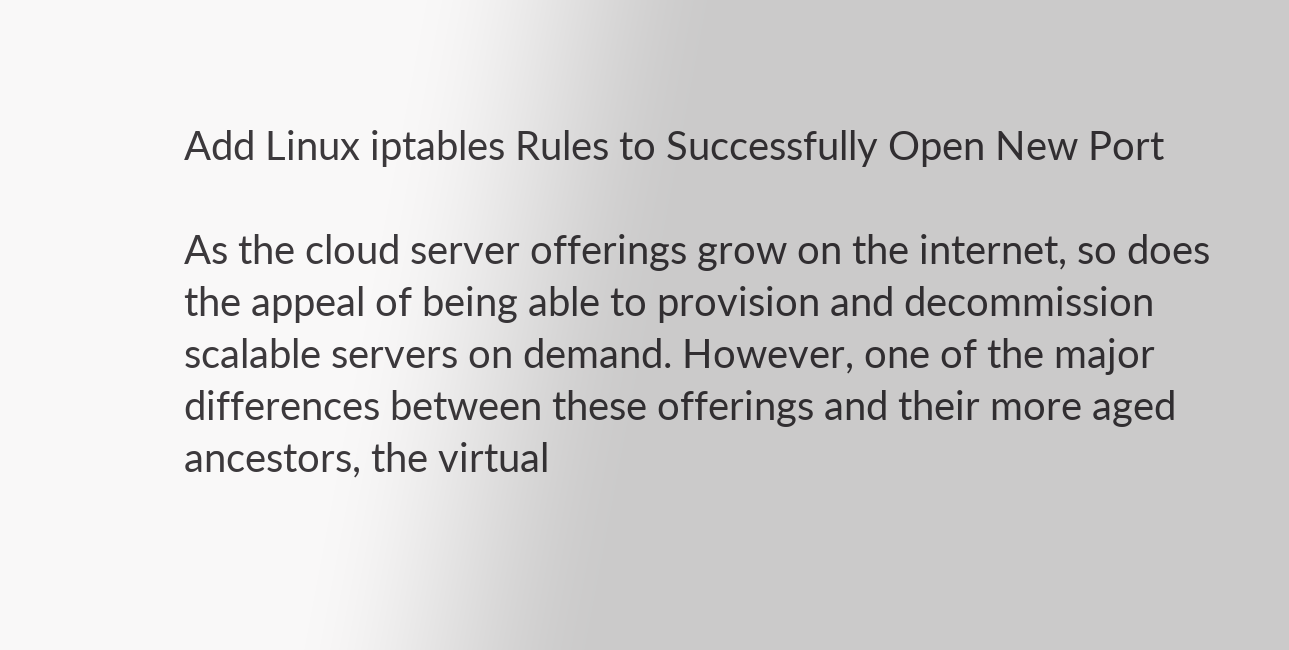Add Linux iptables Rules to Successfully Open New Port

As the cloud server offerings grow on the internet, so does the appeal of being able to provision and decommission scalable servers on demand. However, one of the major differences between these offerings and their more aged ancestors, the virtual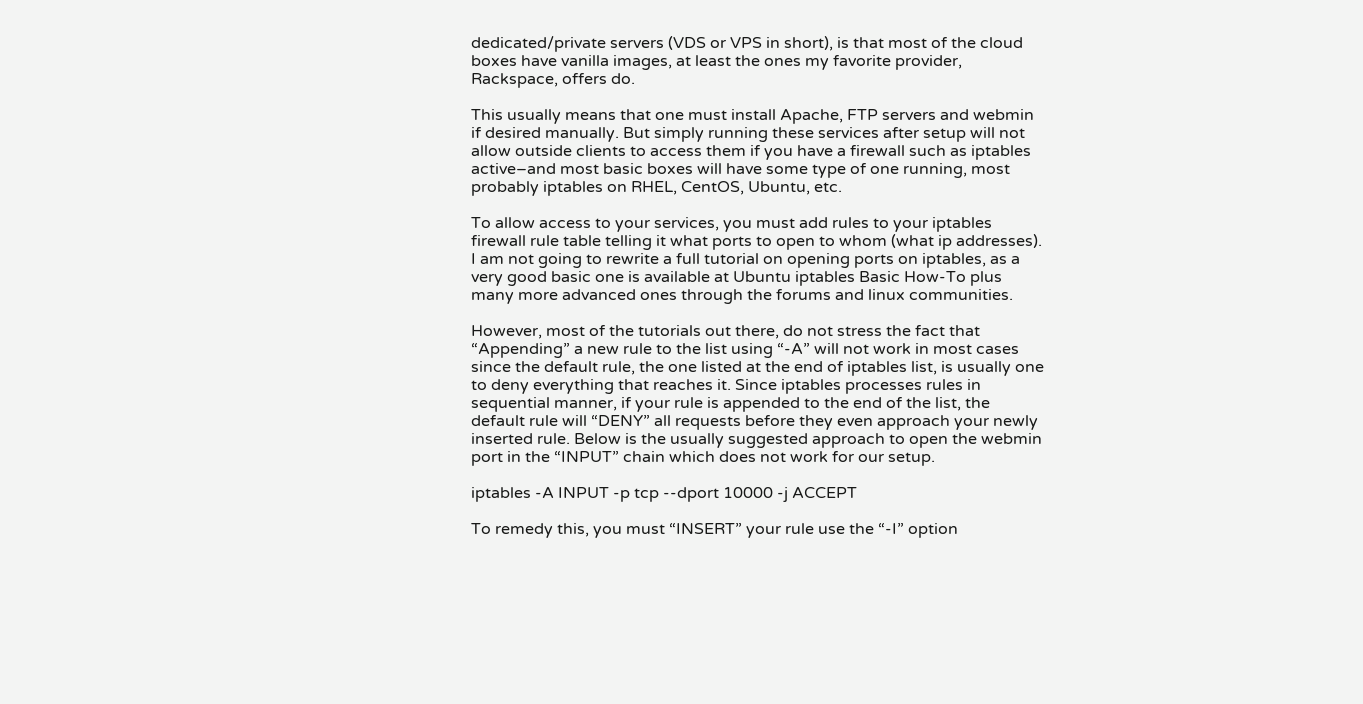dedicated/private servers (VDS or VPS in short), is that most of the cloud boxes have vanilla images, at least the ones my favorite provider, Rackspace, offers do.

This usually means that one must install Apache, FTP servers and webmin if desired manually. But simply running these services after setup will not allow outside clients to access them if you have a firewall such as iptables active–and most basic boxes will have some type of one running, most probably iptables on RHEL, CentOS, Ubuntu, etc.

To allow access to your services, you must add rules to your iptables firewall rule table telling it what ports to open to whom (what ip addresses). I am not going to rewrite a full tutorial on opening ports on iptables, as a very good basic one is available at Ubuntu iptables Basic How-To plus many more advanced ones through the forums and linux communities.

However, most of the tutorials out there, do not stress the fact that “Appending” a new rule to the list using “-A” will not work in most cases since the default rule, the one listed at the end of iptables list, is usually one to deny everything that reaches it. Since iptables processes rules in sequential manner, if your rule is appended to the end of the list, the default rule will “DENY” all requests before they even approach your newly inserted rule. Below is the usually suggested approach to open the webmin port in the “INPUT” chain which does not work for our setup.

iptables -A INPUT -p tcp --dport 10000 -j ACCEPT

To remedy this, you must “INSERT” your rule use the “-I” option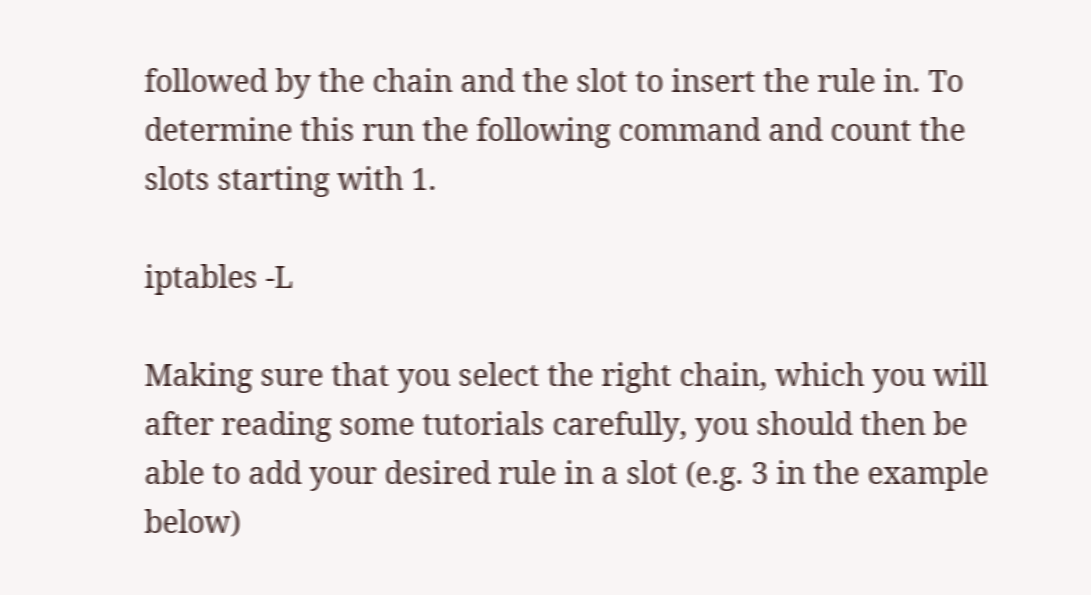followed by the chain and the slot to insert the rule in. To determine this run the following command and count the slots starting with 1.

iptables -L

Making sure that you select the right chain, which you will after reading some tutorials carefully, you should then be able to add your desired rule in a slot (e.g. 3 in the example below)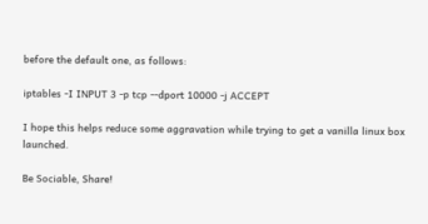before the default one, as follows:

iptables -I INPUT 3 -p tcp --dport 10000 -j ACCEPT

I hope this helps reduce some aggravation while trying to get a vanilla linux box launched.

Be Sociable, Share!